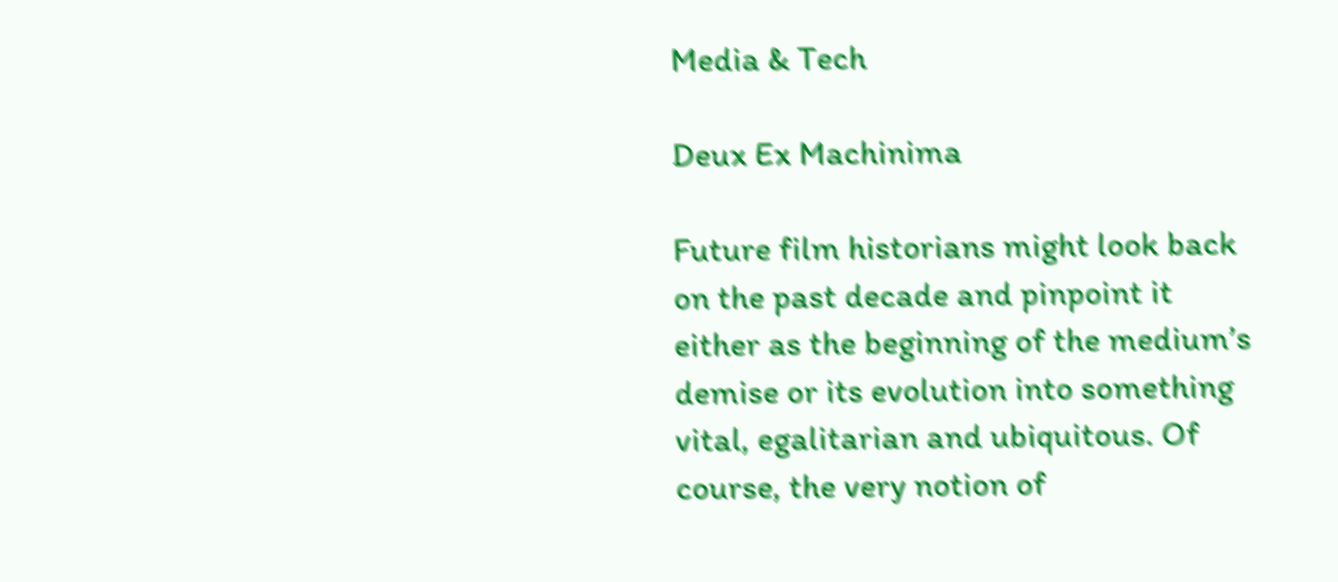Media & Tech

Deux Ex Machinima

Future film historians might look back on the past decade and pinpoint it either as the beginning of the medium’s demise or its evolution into something vital, egalitarian and ubiquitous. Of course, the very notion of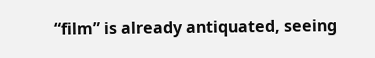“film” is already antiquated, seeing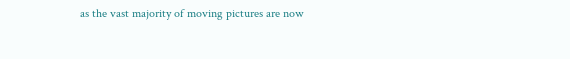as the vast majority of moving pictures are now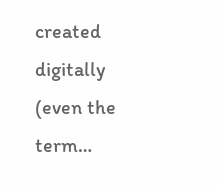created digitally (even the term…